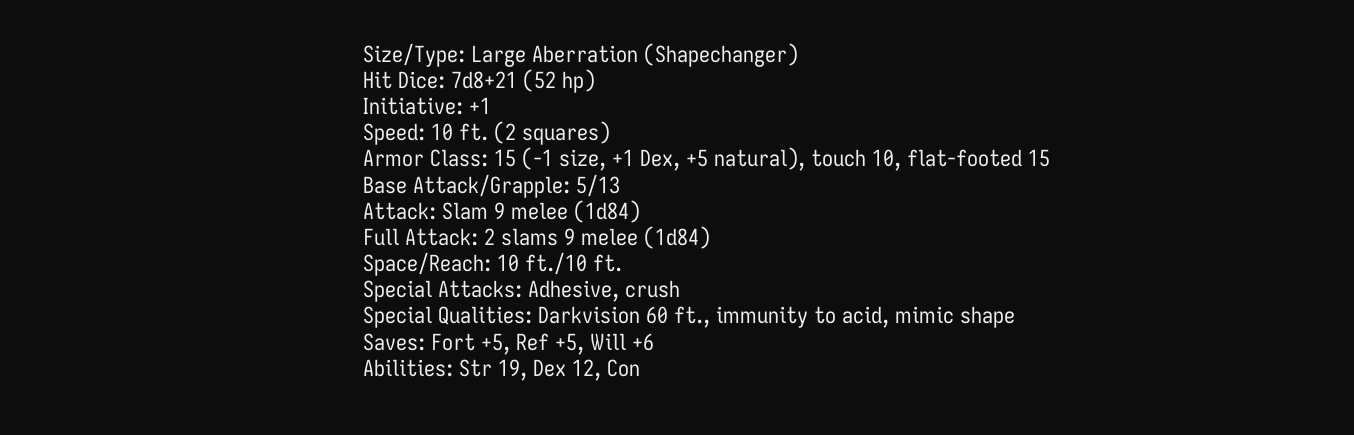Size/Type: Large Aberration (Shapechanger)
Hit Dice: 7d8+21 (52 hp)
Initiative: +1
Speed: 10 ft. (2 squares)
Armor Class: 15 (-1 size, +1 Dex, +5 natural), touch 10, flat-footed 15
Base Attack/Grapple: 5/13
Attack: Slam 9 melee (1d84)
Full Attack: 2 slams 9 melee (1d84)
Space/Reach: 10 ft./10 ft.
Special Attacks: Adhesive, crush
Special Qualities: Darkvision 60 ft., immunity to acid, mimic shape
Saves: Fort +5, Ref +5, Will +6
Abilities: Str 19, Dex 12, Con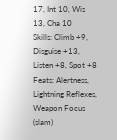17, Int 10, Wis 13, Cha 10
Skills: Climb +9, Disguise +13, Listen +8, Spot +8
Feats: Alertness, Lightning Reflexes, Weapon Focus (slam)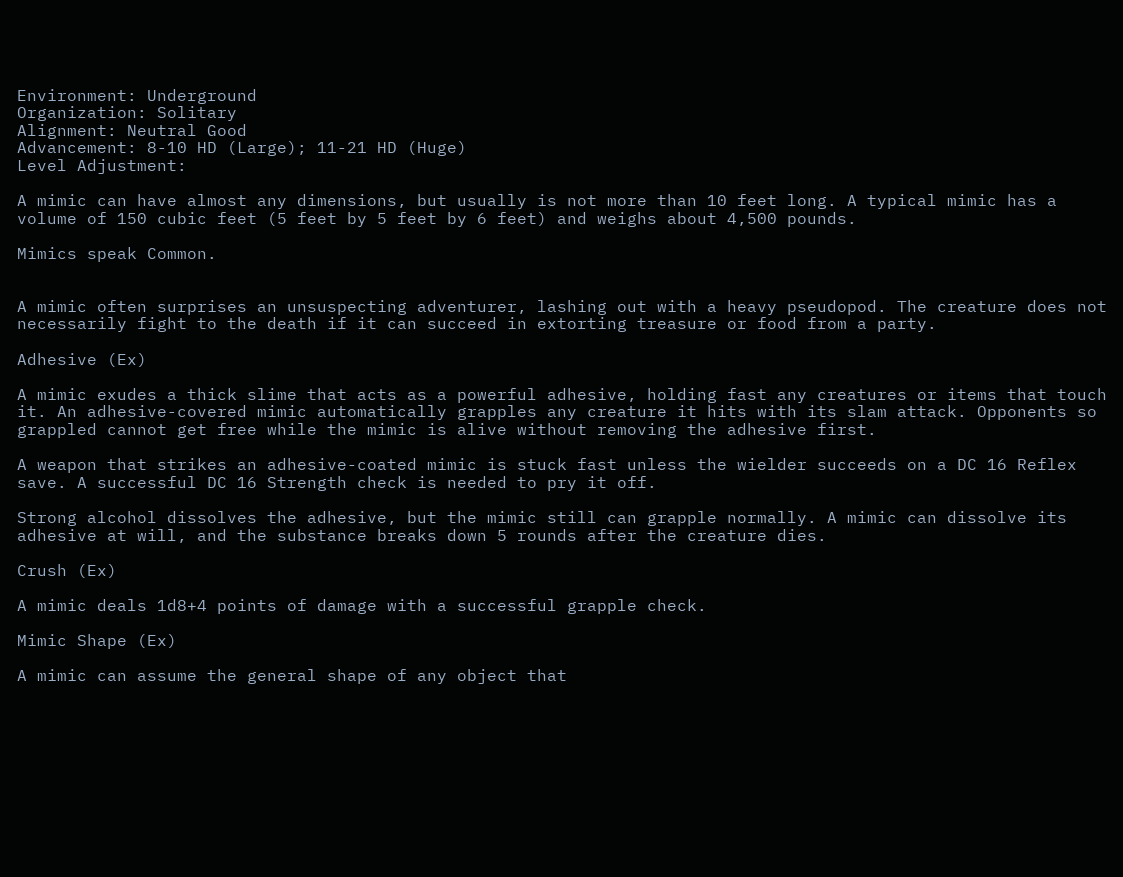Environment: Underground
Organization: Solitary
Alignment: Neutral Good
Advancement: 8-10 HD (Large); 11-21 HD (Huge)
Level Adjustment:

A mimic can have almost any dimensions, but usually is not more than 10 feet long. A typical mimic has a volume of 150 cubic feet (5 feet by 5 feet by 6 feet) and weighs about 4,500 pounds.

Mimics speak Common.


A mimic often surprises an unsuspecting adventurer, lashing out with a heavy pseudopod. The creature does not necessarily fight to the death if it can succeed in extorting treasure or food from a party.

Adhesive (Ex)

A mimic exudes a thick slime that acts as a powerful adhesive, holding fast any creatures or items that touch it. An adhesive-covered mimic automatically grapples any creature it hits with its slam attack. Opponents so grappled cannot get free while the mimic is alive without removing the adhesive first.

A weapon that strikes an adhesive-coated mimic is stuck fast unless the wielder succeeds on a DC 16 Reflex save. A successful DC 16 Strength check is needed to pry it off.

Strong alcohol dissolves the adhesive, but the mimic still can grapple normally. A mimic can dissolve its adhesive at will, and the substance breaks down 5 rounds after the creature dies.

Crush (Ex)

A mimic deals 1d8+4 points of damage with a successful grapple check.

Mimic Shape (Ex)

A mimic can assume the general shape of any object that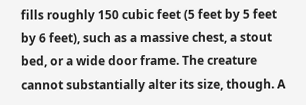fills roughly 150 cubic feet (5 feet by 5 feet by 6 feet), such as a massive chest, a stout bed, or a wide door frame. The creature cannot substantially alter its size, though. A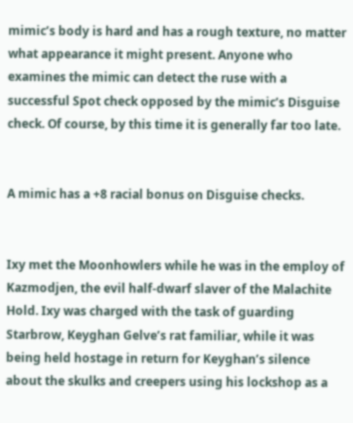mimic’s body is hard and has a rough texture, no matter what appearance it might present. Anyone who examines the mimic can detect the ruse with a successful Spot check opposed by the mimic’s Disguise check. Of course, by this time it is generally far too late.


A mimic has a +8 racial bonus on Disguise checks.


Ixy met the Moonhowlers while he was in the employ of Kazmodjen, the evil half-dwarf slaver of the Malachite Hold. Ixy was charged with the task of guarding Starbrow, Keyghan Gelve’s rat familiar, while it was being held hostage in return for Keyghan’s silence about the skulks and creepers using his lockshop as a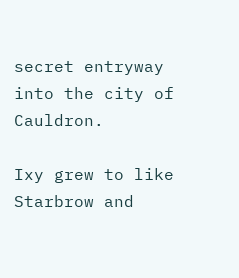secret entryway into the city of Cauldron.

Ixy grew to like Starbrow and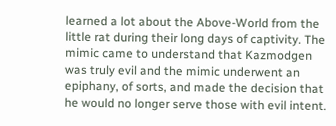learned a lot about the Above-World from the little rat during their long days of captivity. The mimic came to understand that Kazmodgen was truly evil and the mimic underwent an epiphany, of sorts, and made the decision that he would no longer serve those with evil intent.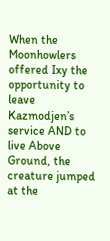When the Moonhowlers offered Ixy the opportunity to leave Kazmodjen’s service AND to live Above Ground, the creature jumped at the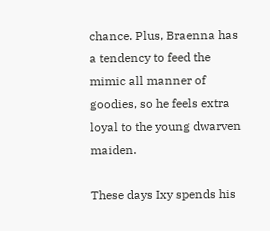chance. Plus, Braenna has a tendency to feed the mimic all manner of goodies, so he feels extra loyal to the young dwarven maiden.

These days Ixy spends his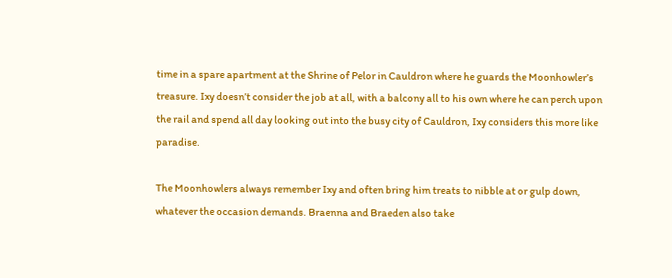time in a spare apartment at the Shrine of Pelor in Cauldron where he guards the Moonhowler’s treasure. Ixy doesn’t consider the job at all, with a balcony all to his own where he can perch upon the rail and spend all day looking out into the busy city of Cauldron, Ixy considers this more like paradise.

The Moonhowlers always remember Ixy and often bring him treats to nibble at or gulp down, whatever the occasion demands. Braenna and Braeden also take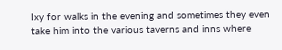Ixy for walks in the evening and sometimes they even take him into the various taverns and inns where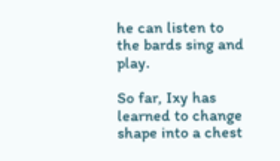he can listen to the bards sing and play.

So far, Ixy has learned to change shape into a chest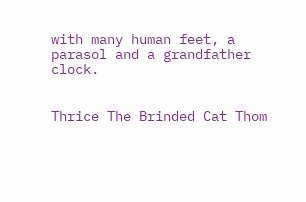with many human feet, a parasol and a grandfather clock.


Thrice The Brinded Cat Thom